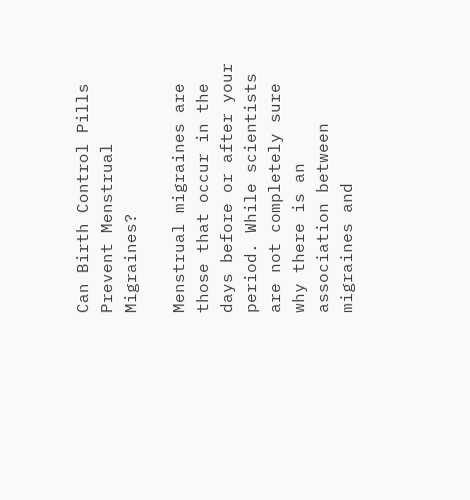Can Birth Control Pills Prevent Menstrual Migraines?

Menstrual migraines are those that occur in the days before or after your period. While scientists are not completely sure why there is an association between migraines and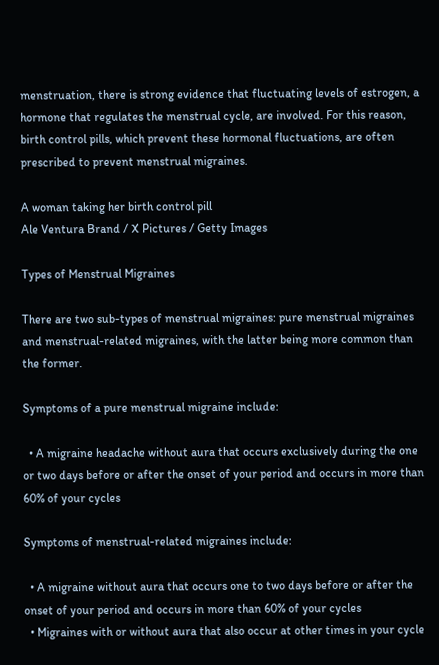menstruation, there is strong evidence that fluctuating levels of estrogen, a hormone that regulates the menstrual cycle, are involved. For this reason, birth control pills, which prevent these hormonal fluctuations, are often prescribed to prevent menstrual migraines.

A woman taking her birth control pill
Ale Ventura Brand / X Pictures / Getty Images

Types of Menstrual Migraines

There are two sub-types of menstrual migraines: pure menstrual migraines and menstrual-related migraines, with the latter being more common than the former.

Symptoms of a pure menstrual migraine include:

  • A migraine headache without aura that occurs exclusively during the one or two days before or after the onset of your period and occurs in more than 60% of your cycles

Symptoms of menstrual-related migraines include:

  • A migraine without aura that occurs one to two days before or after the onset of your period and occurs in more than 60% of your cycles
  • Migraines with or without aura that also occur at other times in your cycle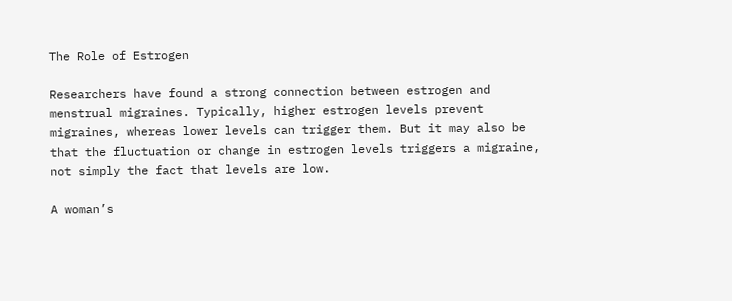The Role of Estrogen

Researchers have found a strong connection between estrogen and menstrual migraines. Typically, higher estrogen levels prevent migraines, whereas lower levels can trigger them. But it may also be that the fluctuation or change in estrogen levels triggers a migraine, not simply the fact that levels are low.

A woman’s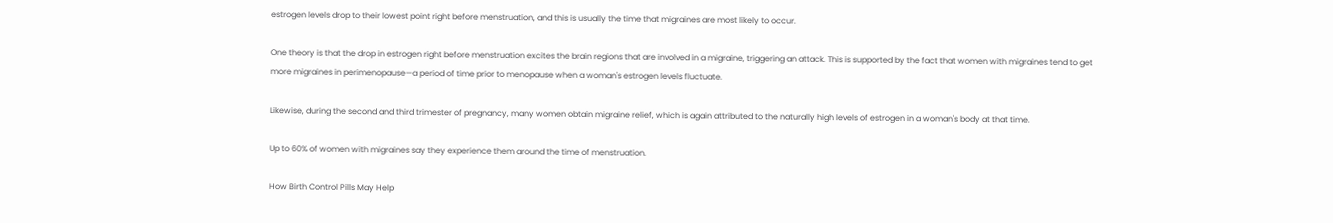estrogen levels drop to their lowest point right before menstruation, and this is usually the time that migraines are most likely to occur.

One theory is that the drop in estrogen right before menstruation excites the brain regions that are involved in a migraine, triggering an attack. This is supported by the fact that women with migraines tend to get more migraines in perimenopause—a period of time prior to menopause when a woman's estrogen levels fluctuate.

Likewise, during the second and third trimester of pregnancy, many women obtain migraine relief, which is again attributed to the naturally high levels of estrogen in a woman's body at that time.

Up to 60% of women with migraines say they experience them around the time of menstruation.

How Birth Control Pills May Help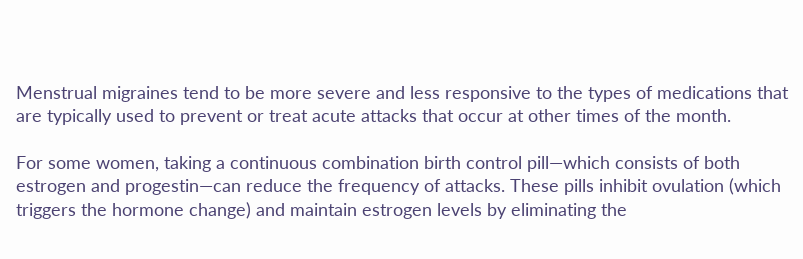Menstrual migraines tend to be more severe and less responsive to the types of medications that are typically used to prevent or treat acute attacks that occur at other times of the month.

For some women, taking a continuous combination birth control pill—which consists of both estrogen and progestin—can reduce the frequency of attacks. These pills inhibit ovulation (which triggers the hormone change) and maintain estrogen levels by eliminating the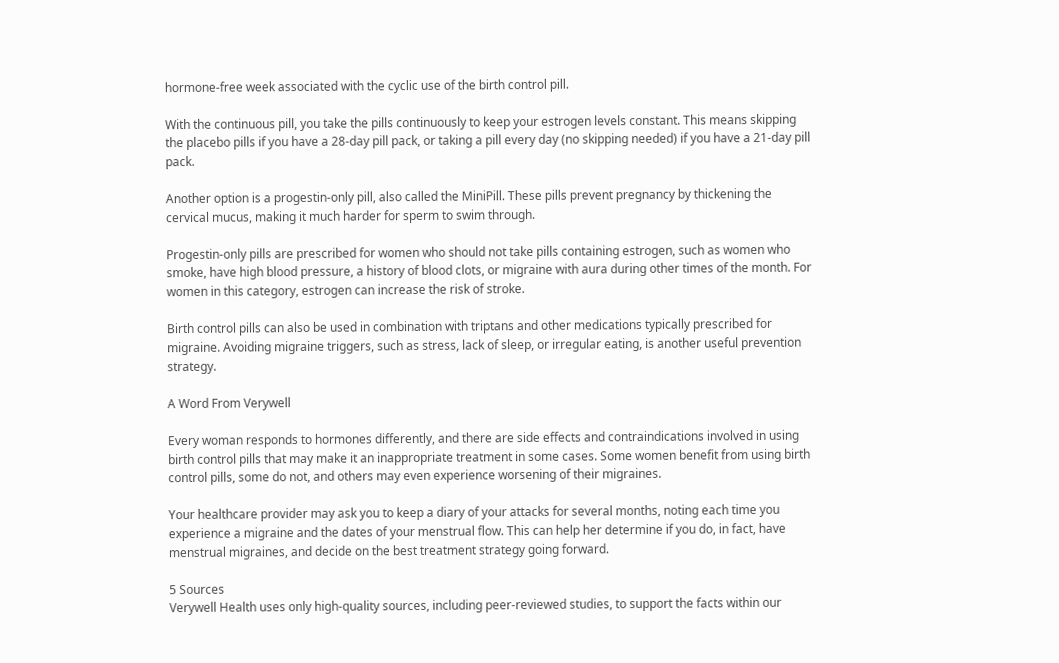hormone-free week associated with the cyclic use of the birth control pill.

With the continuous pill, you take the pills continuously to keep your estrogen levels constant. This means skipping the placebo pills if you have a 28-day pill pack, or taking a pill every day (no skipping needed) if you have a 21-day pill pack.

Another option is a progestin-only pill, also called the MiniPill. These pills prevent pregnancy by thickening the cervical mucus, making it much harder for sperm to swim through.

Progestin-only pills are prescribed for women who should not take pills containing estrogen, such as women who smoke, have high blood pressure, a history of blood clots, or migraine with aura during other times of the month. For women in this category, estrogen can increase the risk of stroke.

Birth control pills can also be used in combination with triptans and other medications typically prescribed for migraine. Avoiding migraine triggers, such as stress, lack of sleep, or irregular eating, is another useful prevention strategy.

A Word From Verywell

Every woman responds to hormones differently, and there are side effects and contraindications involved in using birth control pills that may make it an inappropriate treatment in some cases. Some women benefit from using birth control pills, some do not, and others may even experience worsening of their migraines.

Your healthcare provider may ask you to keep a diary of your attacks for several months, noting each time you experience a migraine and the dates of your menstrual flow. This can help her determine if you do, in fact, have menstrual migraines, and decide on the best treatment strategy going forward.

5 Sources
Verywell Health uses only high-quality sources, including peer-reviewed studies, to support the facts within our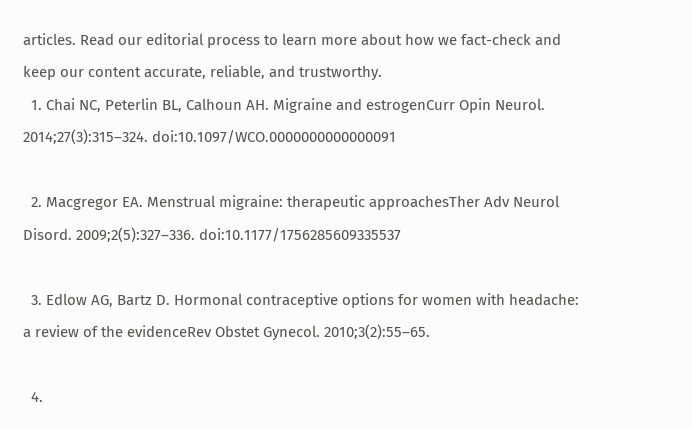articles. Read our editorial process to learn more about how we fact-check and keep our content accurate, reliable, and trustworthy.
  1. Chai NC, Peterlin BL, Calhoun AH. Migraine and estrogenCurr Opin Neurol. 2014;27(3):315–324. doi:10.1097/WCO.0000000000000091

  2. Macgregor EA. Menstrual migraine: therapeutic approachesTher Adv Neurol Disord. 2009;2(5):327–336. doi:10.1177/1756285609335537

  3. Edlow AG, Bartz D. Hormonal contraceptive options for women with headache: a review of the evidenceRev Obstet Gynecol. 2010;3(2):55–65.

  4.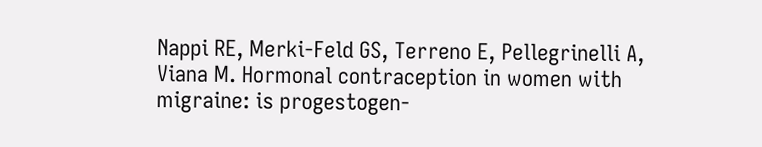Nappi RE, Merki-Feld GS, Terreno E, Pellegrinelli A, Viana M. Hormonal contraception in women with migraine: is progestogen-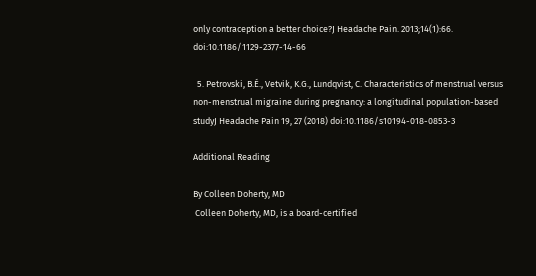only contraception a better choice?J Headache Pain. 2013;14(1):66. doi:10.1186/1129-2377-14-66

  5. Petrovski, B.É., Vetvik, K.G., Lundqvist, C. Characteristics of menstrual versus non-menstrual migraine during pregnancy: a longitudinal population-based studyJ Headache Pain 19, 27 (2018) doi:10.1186/s10194-018-0853-3

Additional Reading

By Colleen Doherty, MD
 Colleen Doherty, MD, is a board-certified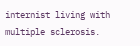internist living with multiple sclerosis.